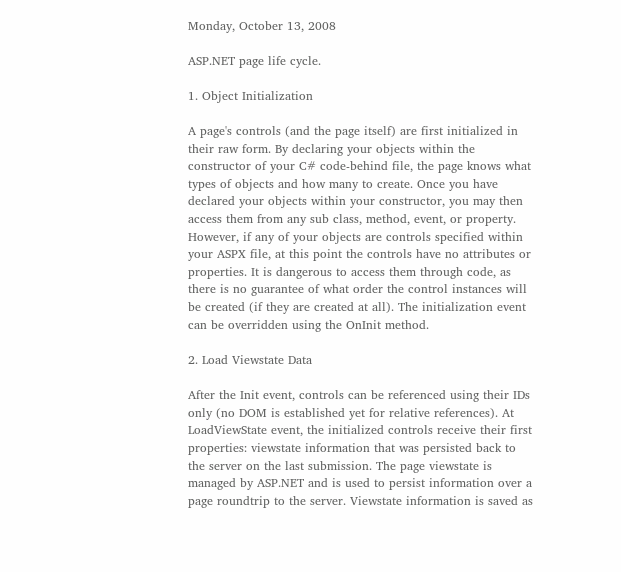Monday, October 13, 2008

ASP.NET page life cycle.

1. Object Initialization

A page's controls (and the page itself) are first initialized in their raw form. By declaring your objects within the constructor of your C# code-behind file, the page knows what types of objects and how many to create. Once you have declared your objects within your constructor, you may then access them from any sub class, method, event, or property. However, if any of your objects are controls specified within your ASPX file, at this point the controls have no attributes or properties. It is dangerous to access them through code, as there is no guarantee of what order the control instances will be created (if they are created at all). The initialization event can be overridden using the OnInit method.

2. Load Viewstate Data

After the Init event, controls can be referenced using their IDs only (no DOM is established yet for relative references). At LoadViewState event, the initialized controls receive their first properties: viewstate information that was persisted back to the server on the last submission. The page viewstate is managed by ASP.NET and is used to persist information over a page roundtrip to the server. Viewstate information is saved as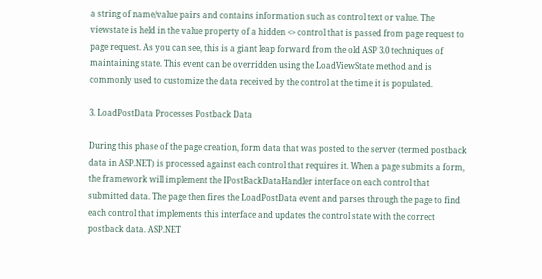a string of name/value pairs and contains information such as control text or value. The viewstate is held in the value property of a hidden <> control that is passed from page request to page request. As you can see, this is a giant leap forward from the old ASP 3.0 techniques of maintaining state. This event can be overridden using the LoadViewState method and is commonly used to customize the data received by the control at the time it is populated.

3. LoadPostData Processes Postback Data

During this phase of the page creation, form data that was posted to the server (termed postback data in ASP.NET) is processed against each control that requires it. When a page submits a form, the framework will implement the IPostBackDataHandler interface on each control that submitted data. The page then fires the LoadPostData event and parses through the page to find each control that implements this interface and updates the control state with the correct postback data. ASP.NET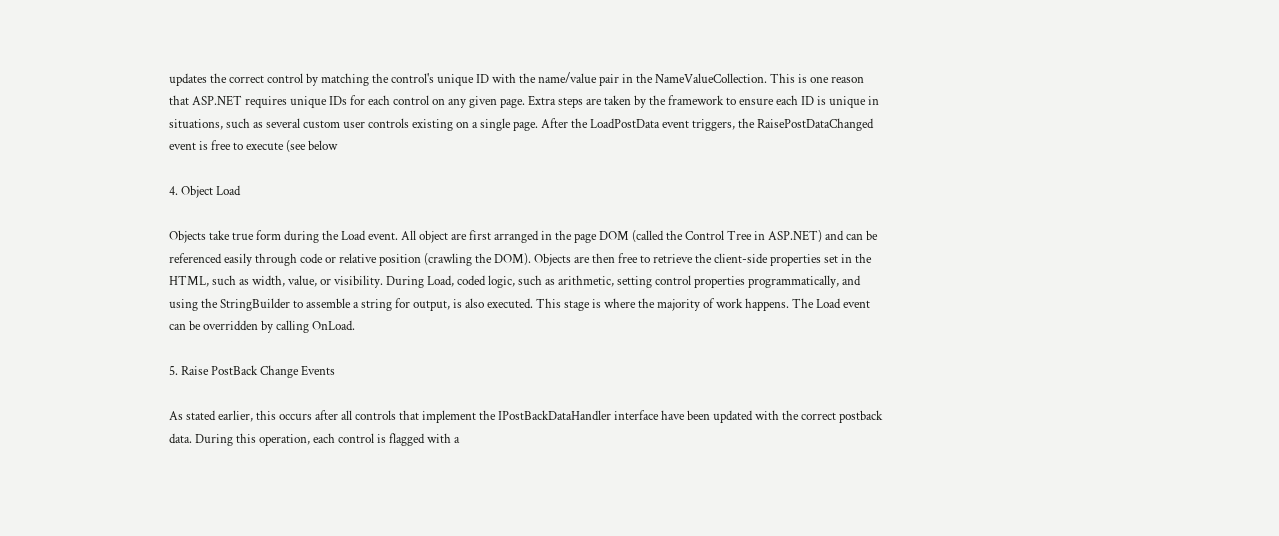updates the correct control by matching the control's unique ID with the name/value pair in the NameValueCollection. This is one reason that ASP.NET requires unique IDs for each control on any given page. Extra steps are taken by the framework to ensure each ID is unique in situations, such as several custom user controls existing on a single page. After the LoadPostData event triggers, the RaisePostDataChanged event is free to execute (see below

4. Object Load

Objects take true form during the Load event. All object are first arranged in the page DOM (called the Control Tree in ASP.NET) and can be referenced easily through code or relative position (crawling the DOM). Objects are then free to retrieve the client-side properties set in the HTML, such as width, value, or visibility. During Load, coded logic, such as arithmetic, setting control properties programmatically, and using the StringBuilder to assemble a string for output, is also executed. This stage is where the majority of work happens. The Load event can be overridden by calling OnLoad.

5. Raise PostBack Change Events

As stated earlier, this occurs after all controls that implement the IPostBackDataHandler interface have been updated with the correct postback data. During this operation, each control is flagged with a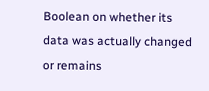Boolean on whether its data was actually changed or remains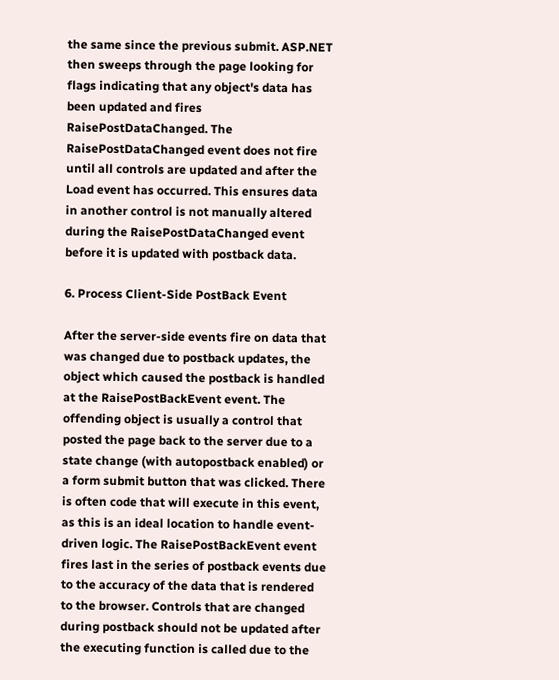the same since the previous submit. ASP.NET then sweeps through the page looking for flags indicating that any object's data has been updated and fires RaisePostDataChanged. The RaisePostDataChanged event does not fire until all controls are updated and after the Load event has occurred. This ensures data in another control is not manually altered during the RaisePostDataChanged event before it is updated with postback data.

6. Process Client-Side PostBack Event

After the server-side events fire on data that was changed due to postback updates, the object which caused the postback is handled at the RaisePostBackEvent event. The offending object is usually a control that posted the page back to the server due to a state change (with autopostback enabled) or a form submit button that was clicked. There is often code that will execute in this event, as this is an ideal location to handle event-driven logic. The RaisePostBackEvent event fires last in the series of postback events due to the accuracy of the data that is rendered to the browser. Controls that are changed during postback should not be updated after the executing function is called due to the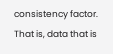consistency factor. That is, data that is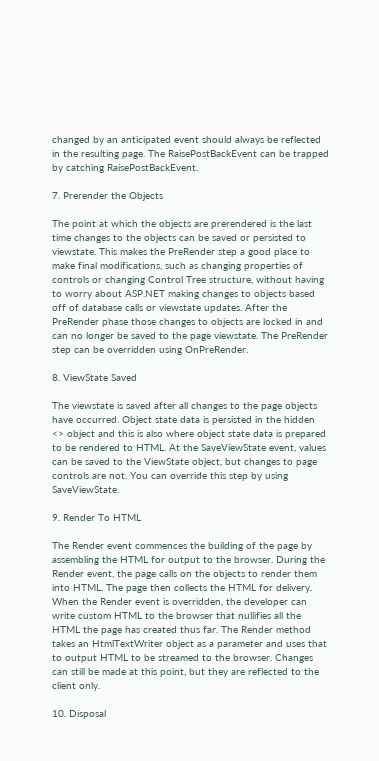changed by an anticipated event should always be reflected in the resulting page. The RaisePostBackEvent can be trapped by catching RaisePostBackEvent.

7. Prerender the Objects

The point at which the objects are prerendered is the last time changes to the objects can be saved or persisted to viewstate. This makes the PreRender step a good place to make final modifications, such as changing properties of controls or changing Control Tree structure, without having to worry about ASP.NET making changes to objects based off of database calls or viewstate updates. After the PreRender phase those changes to objects are locked in and can no longer be saved to the page viewstate. The PreRender step can be overridden using OnPreRender.

8. ViewState Saved

The viewstate is saved after all changes to the page objects have occurred. Object state data is persisted in the hidden <> object and this is also where object state data is prepared to be rendered to HTML. At the SaveViewState event, values can be saved to the ViewState object, but changes to page controls are not. You can override this step by using SaveViewState.

9. Render To HTML

The Render event commences the building of the page by assembling the HTML for output to the browser. During the Render event, the page calls on the objects to render them into HTML. The page then collects the HTML for delivery. When the Render event is overridden, the developer can write custom HTML to the browser that nullifies all the HTML the page has created thus far. The Render method takes an HtmlTextWriter object as a parameter and uses that to output HTML to be streamed to the browser. Changes can still be made at this point, but they are reflected to the client only.

10. Disposal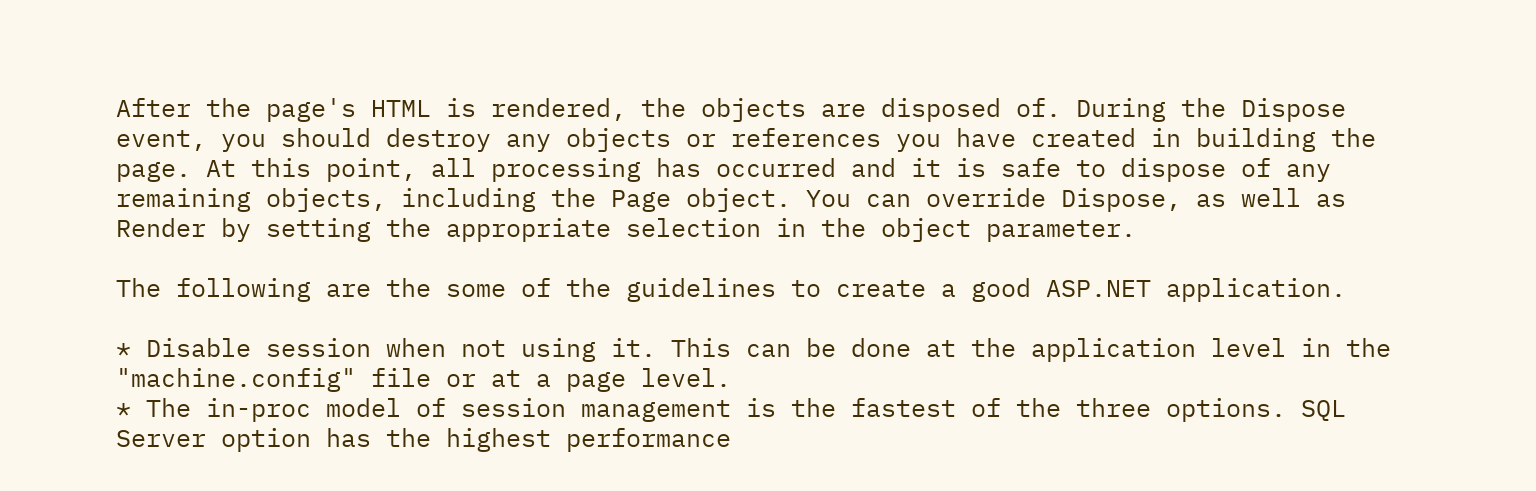After the page's HTML is rendered, the objects are disposed of. During the Dispose event, you should destroy any objects or references you have created in building the page. At this point, all processing has occurred and it is safe to dispose of any remaining objects, including the Page object. You can override Dispose, as well as Render by setting the appropriate selection in the object parameter.

The following are the some of the guidelines to create a good ASP.NET application.

* Disable session when not using it. This can be done at the application level in the "machine.config" file or at a page level.
* The in-proc model of session management is the fastest of the three options. SQL Server option has the highest performance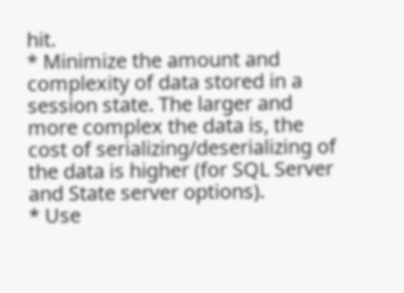hit.
* Minimize the amount and complexity of data stored in a session state. The larger and more complex the data is, the cost of serializing/deserializing of the data is higher (for SQL Server and State server options).
* Use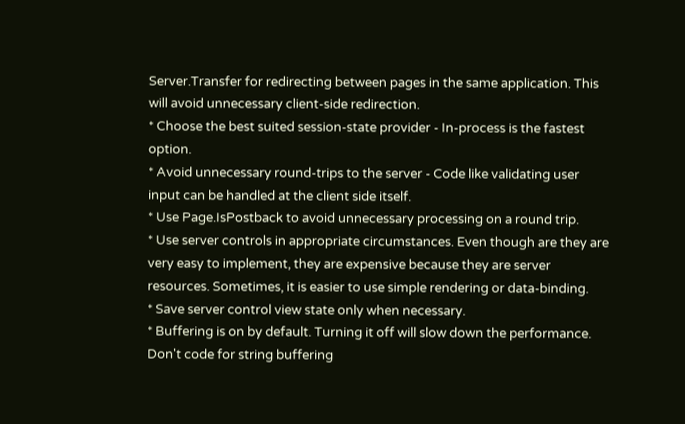Server.Transfer for redirecting between pages in the same application. This will avoid unnecessary client-side redirection.
* Choose the best suited session-state provider - In-process is the fastest option.
* Avoid unnecessary round-trips to the server - Code like validating user input can be handled at the client side itself.
* Use Page.IsPostback to avoid unnecessary processing on a round trip.
* Use server controls in appropriate circumstances. Even though are they are very easy to implement, they are expensive because they are server resources. Sometimes, it is easier to use simple rendering or data-binding.
* Save server control view state only when necessary.
* Buffering is on by default. Turning it off will slow down the performance. Don't code for string buffering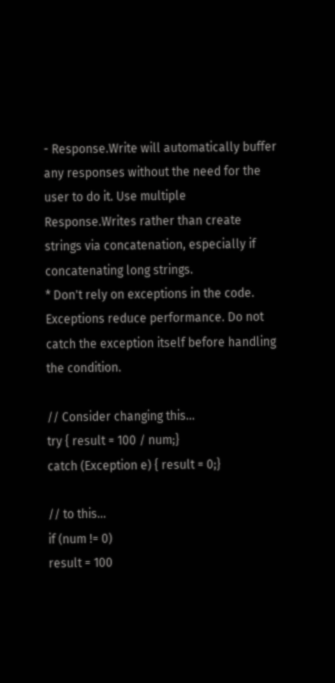- Response.Write will automatically buffer any responses without the need for the user to do it. Use multiple Response.Writes rather than create strings via concatenation, especially if concatenating long strings.
* Don't rely on exceptions in the code. Exceptions reduce performance. Do not catch the exception itself before handling the condition.

// Consider changing this...
try { result = 100 / num;}
catch (Exception e) { result = 0;}

// to this...
if (num != 0)
result = 100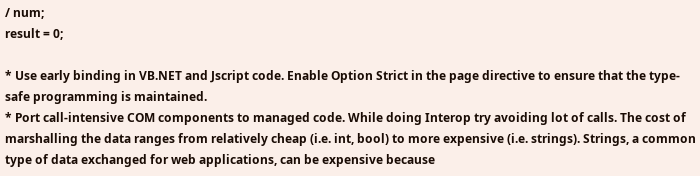/ num;
result = 0;

* Use early binding in VB.NET and Jscript code. Enable Option Strict in the page directive to ensure that the type-safe programming is maintained.
* Port call-intensive COM components to managed code. While doing Interop try avoiding lot of calls. The cost of marshalling the data ranges from relatively cheap (i.e. int, bool) to more expensive (i.e. strings). Strings, a common type of data exchanged for web applications, can be expensive because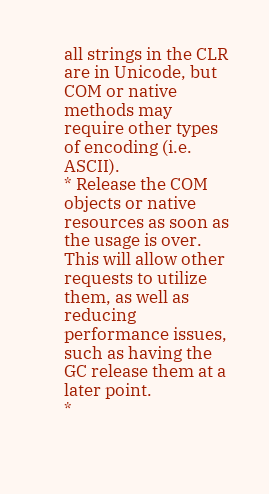all strings in the CLR are in Unicode, but COM or native methods may require other types of encoding (i.e. ASCII).
* Release the COM objects or native resources as soon as the usage is over. This will allow other requests to utilize them, as well as reducing performance issues, such as having the GC release them at a later point.
*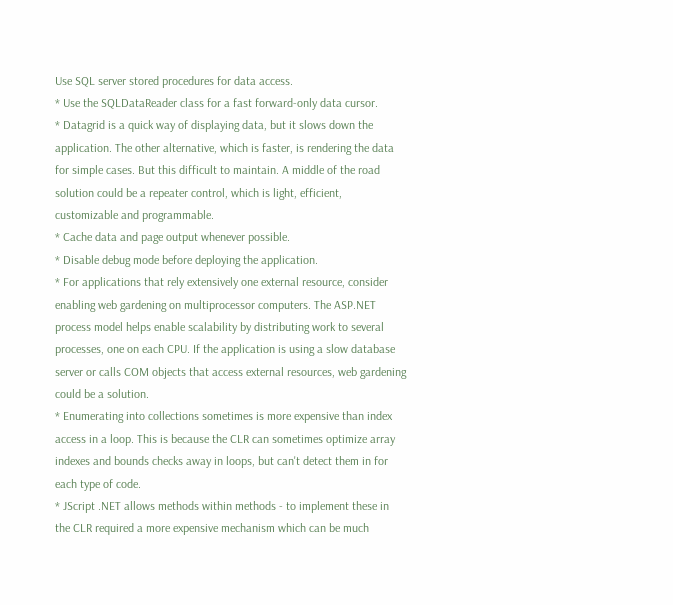Use SQL server stored procedures for data access.
* Use the SQLDataReader class for a fast forward-only data cursor.
* Datagrid is a quick way of displaying data, but it slows down the application. The other alternative, which is faster, is rendering the data for simple cases. But this difficult to maintain. A middle of the road solution could be a repeater control, which is light, efficient, customizable and programmable.
* Cache data and page output whenever possible.
* Disable debug mode before deploying the application.
* For applications that rely extensively one external resource, consider enabling web gardening on multiprocessor computers. The ASP.NET process model helps enable scalability by distributing work to several processes, one on each CPU. If the application is using a slow database server or calls COM objects that access external resources, web gardening could be a solution.
* Enumerating into collections sometimes is more expensive than index access in a loop. This is because the CLR can sometimes optimize array indexes and bounds checks away in loops, but can't detect them in for each type of code.
* JScript .NET allows methods within methods - to implement these in the CLR required a more expensive mechanism which can be much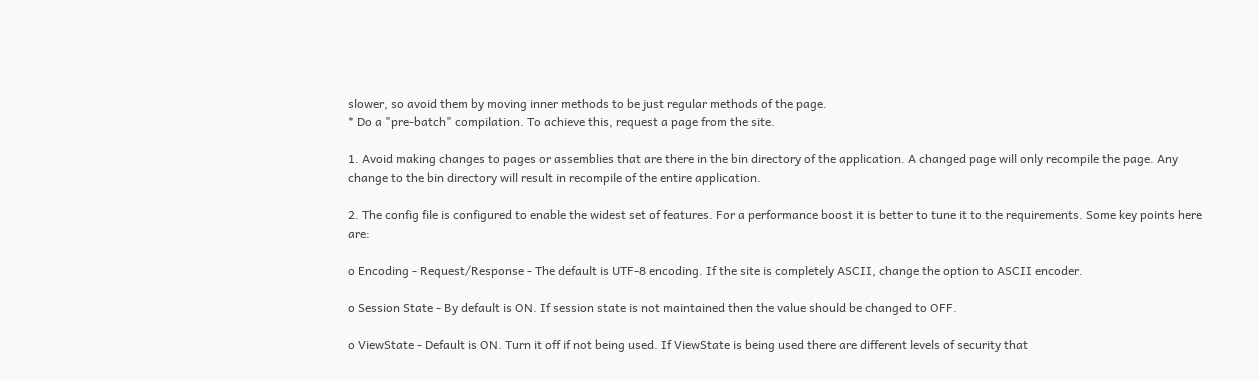slower, so avoid them by moving inner methods to be just regular methods of the page.
* Do a "pre-batch" compilation. To achieve this, request a page from the site.

1. Avoid making changes to pages or assemblies that are there in the bin directory of the application. A changed page will only recompile the page. Any change to the bin directory will result in recompile of the entire application.

2. The config file is configured to enable the widest set of features. For a performance boost it is better to tune it to the requirements. Some key points here are:

o Encoding - Request/Response - The default is UTF-8 encoding. If the site is completely ASCII, change the option to ASCII encoder.

o Session State - By default is ON. If session state is not maintained then the value should be changed to OFF.

o ViewState - Default is ON. Turn it off if not being used. If ViewState is being used there are different levels of security that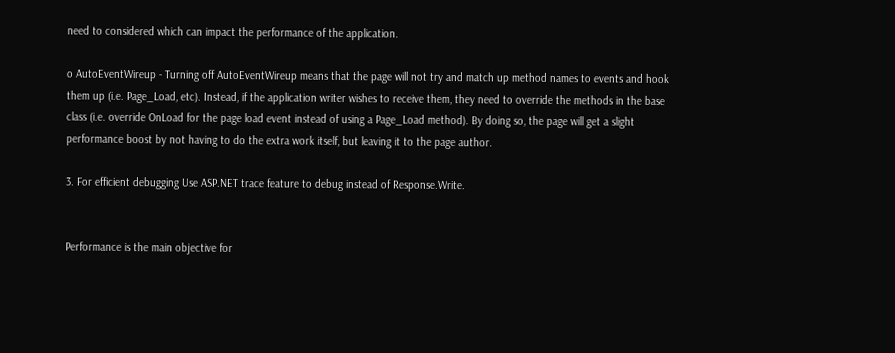need to considered which can impact the performance of the application.

o AutoEventWireup - Turning off AutoEventWireup means that the page will not try and match up method names to events and hook them up (i.e. Page_Load, etc). Instead, if the application writer wishes to receive them, they need to override the methods in the base class (i.e. override OnLoad for the page load event instead of using a Page_Load method). By doing so, the page will get a slight performance boost by not having to do the extra work itself, but leaving it to the page author.

3. For efficient debugging Use ASP.NET trace feature to debug instead of Response.Write.


Performance is the main objective for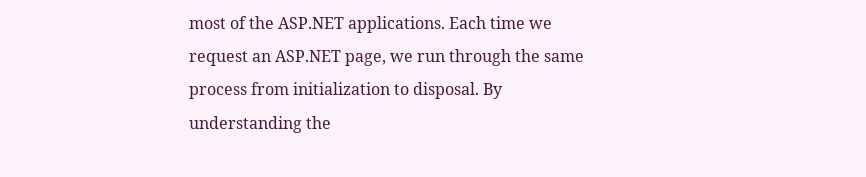most of the ASP.NET applications. Each time we request an ASP.NET page, we run through the same process from initialization to disposal. By understanding the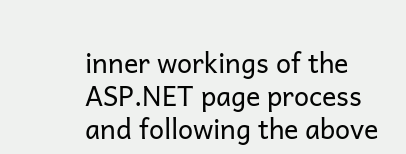inner workings of the ASP.NET page process and following the above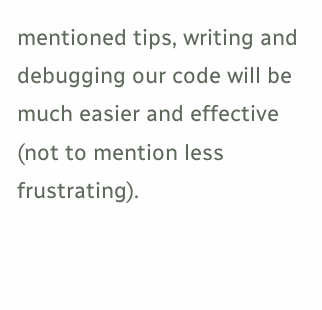mentioned tips, writing and debugging our code will be much easier and effective (not to mention less frustrating).